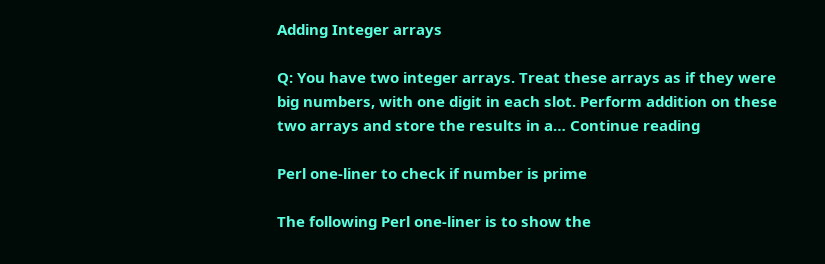Adding Integer arrays

Q: You have two integer arrays. Treat these arrays as if they were big numbers, with one digit in each slot. Perform addition on these two arrays and store the results in a… Continue reading

Perl one-liner to check if number is prime

The following Perl one-liner is to show the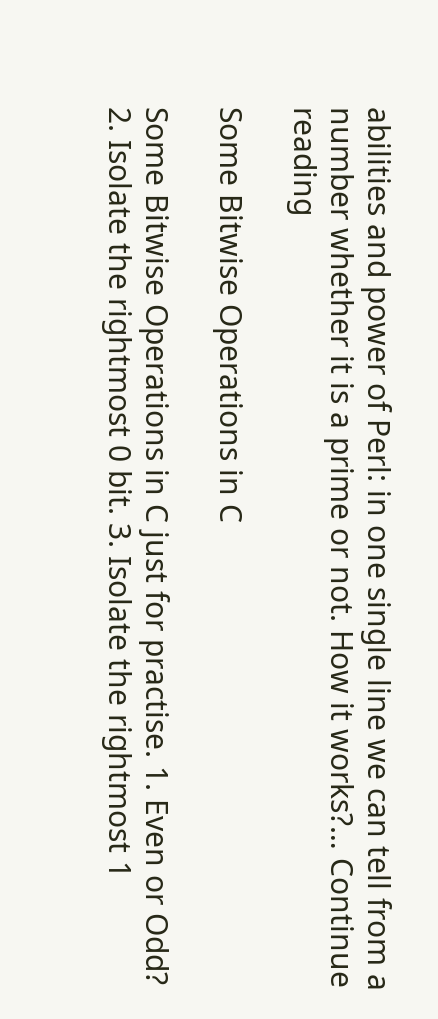abilities and power of Perl: in one single line we can tell from a number whether it is a prime or not. How it works?… Continue reading

Some Bitwise Operations in C

Some Bitwise Operations in C just for practise. 1. Even or Odd? 2. Isolate the rightmost 0 bit. 3. Isolate the rightmost 1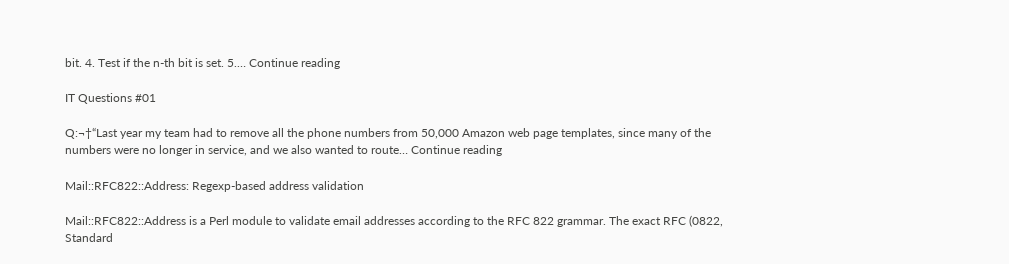bit. 4. Test if the n-th bit is set. 5.… Continue reading

IT Questions #01

Q:¬†“Last year my team had to remove all the phone numbers from 50,000 Amazon web page templates, since many of the numbers were no longer in service, and we also wanted to route… Continue reading

Mail::RFC822::Address: Regexp-based address validation

Mail::RFC822::Address is a Perl module to validate email addresses according to the RFC 822 grammar. The exact RFC (0822, Standard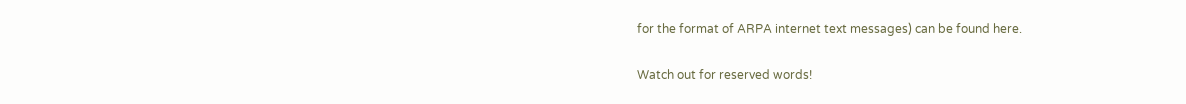for the format of ARPA internet text messages) can be found here.

Watch out for reserved words!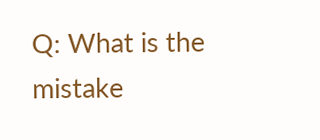Q: What is the mistake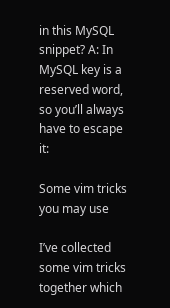in this MySQL snippet? A: In MySQL key is a reserved word, so you’ll always have to escape it:

Some vim tricks you may use

I’ve collected some vim tricks together which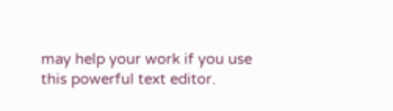may help your work if you use this powerful text editor.